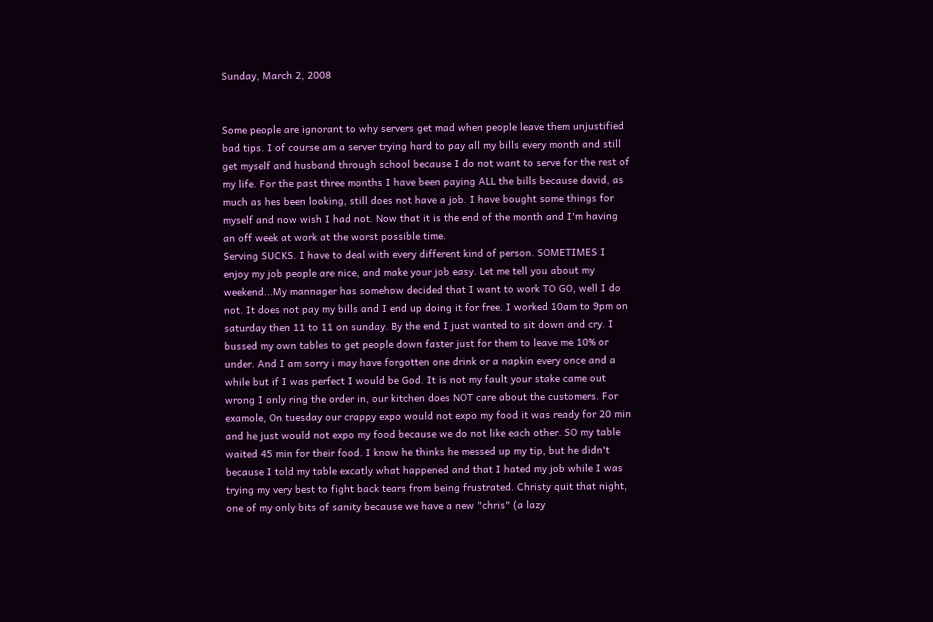Sunday, March 2, 2008


Some people are ignorant to why servers get mad when people leave them unjustified bad tips. I of course am a server trying hard to pay all my bills every month and still get myself and husband through school because I do not want to serve for the rest of my life. For the past three months I have been paying ALL the bills because david, as much as hes been looking, still does not have a job. I have bought some things for myself and now wish I had not. Now that it is the end of the month and I'm having an off week at work at the worst possible time.
Serving SUCKS. I have to deal with every different kind of person. SOMETIMES I enjoy my job people are nice, and make your job easy. Let me tell you about my weekend...My mannager has somehow decided that I want to work TO GO, well I do not. It does not pay my bills and I end up doing it for free. I worked 10am to 9pm on saturday then 11 to 11 on sunday. By the end I just wanted to sit down and cry. I bussed my own tables to get people down faster just for them to leave me 10% or under. And I am sorry i may have forgotten one drink or a napkin every once and a while but if I was perfect I would be God. It is not my fault your stake came out wrong I only ring the order in, our kitchen does NOT care about the customers. For examole, On tuesday our crappy expo would not expo my food it was ready for 20 min and he just would not expo my food because we do not like each other. SO my table waited 45 min for their food. I know he thinks he messed up my tip, but he didn't because I told my table excatly what happened and that I hated my job while I was trying my very best to fight back tears from being frustrated. Christy quit that night, one of my only bits of sanity because we have a new "chris" (a lazy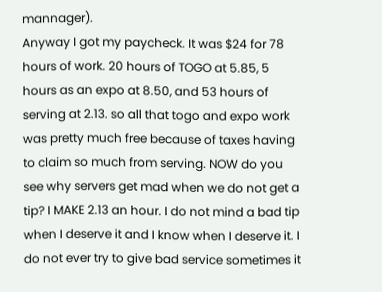mannager).
Anyway I got my paycheck. It was $24 for 78 hours of work. 20 hours of TOGO at 5.85, 5 hours as an expo at 8.50, and 53 hours of serving at 2.13. so all that togo and expo work was pretty much free because of taxes having to claim so much from serving. NOW do you see why servers get mad when we do not get a tip? I MAKE 2.13 an hour. I do not mind a bad tip when I deserve it and I know when I deserve it. I do not ever try to give bad service sometimes it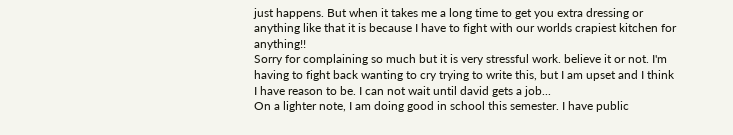just happens. But when it takes me a long time to get you extra dressing or anything like that it is because I have to fight with our worlds crapiest kitchen for anything!!
Sorry for complaining so much but it is very stressful work. believe it or not. I'm having to fight back wanting to cry trying to write this, but I am upset and I think I have reason to be. I can not wait until david gets a job...
On a lighter note, I am doing good in school this semester. I have public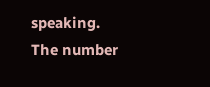speaking. The number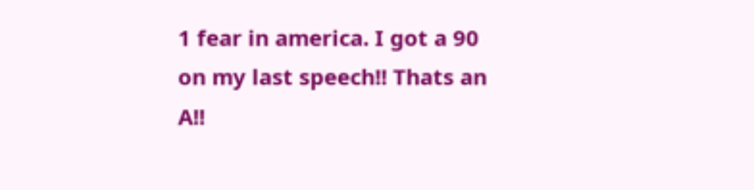1 fear in america. I got a 90 on my last speech!! Thats an A!!